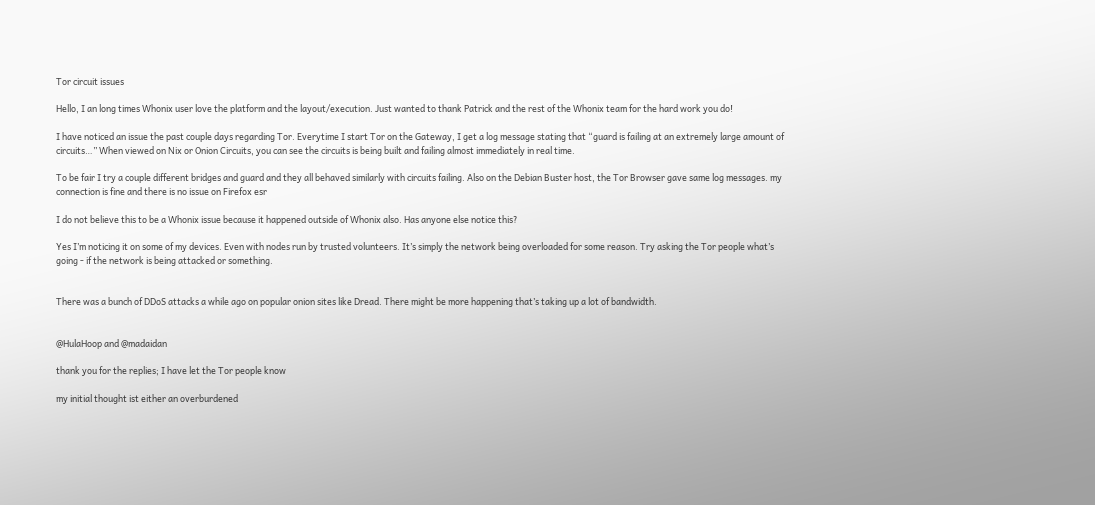Tor circuit issues

Hello, I an long times Whonix user love the platform and the layout/execution. Just wanted to thank Patrick and the rest of the Whonix team for the hard work you do!

I have noticed an issue the past couple days regarding Tor. Everytime I start Tor on the Gateway, I get a log message stating that “guard is failing at an extremely large amount of circuits…” When viewed on Nix or Onion Circuits, you can see the circuits is being built and failing almost immediately in real time.

To be fair I try a couple different bridges and guard and they all behaved similarly with circuits failing. Also on the Debian Buster host, the Tor Browser gave same log messages. my connection is fine and there is no issue on Firefox esr

I do not believe this to be a Whonix issue because it happened outside of Whonix also. Has anyone else notice this?

Yes I’m noticing it on some of my devices. Even with nodes run by trusted volunteers. It’s simply the network being overloaded for some reason. Try asking the Tor people what’s going - if the network is being attacked or something.


There was a bunch of DDoS attacks a while ago on popular onion sites like Dread. There might be more happening that’s taking up a lot of bandwidth.


@HulaHoop and @madaidan

thank you for the replies; I have let the Tor people know

my initial thought ist either an overburdened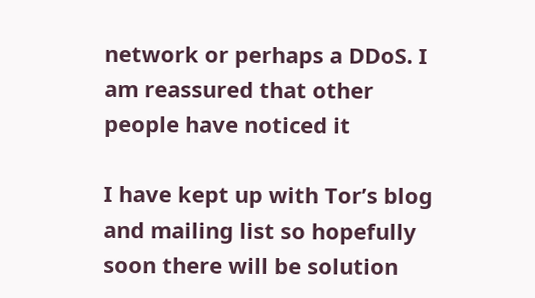network or perhaps a DDoS. I am reassured that other people have noticed it

I have kept up with Tor’s blog and mailing list so hopefully soon there will be solution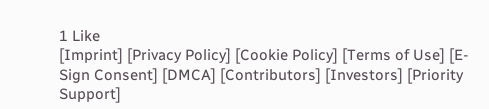1 Like
[Imprint] [Privacy Policy] [Cookie Policy] [Terms of Use] [E-Sign Consent] [DMCA] [Contributors] [Investors] [Priority Support]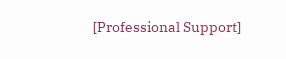[Professional Support]